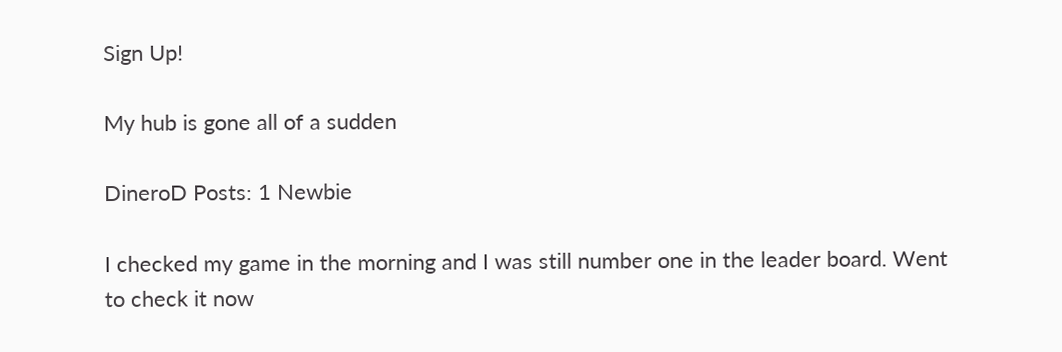Sign Up!

My hub is gone all of a sudden

DineroD Posts: 1 Newbie

I checked my game in the morning and I was still number one in the leader board. Went to check it now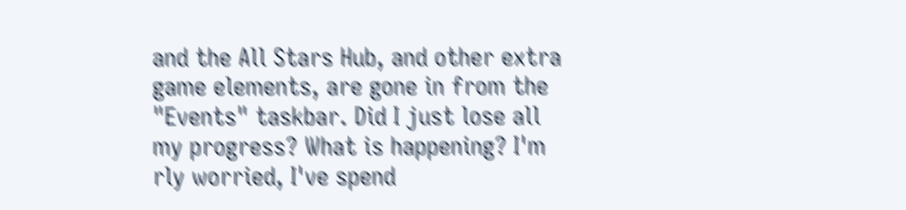and the All Stars Hub, and other extra game elements, are gone in from the "Events" taskbar. Did I just lose all my progress? What is happening? I'm rly worried, I've spend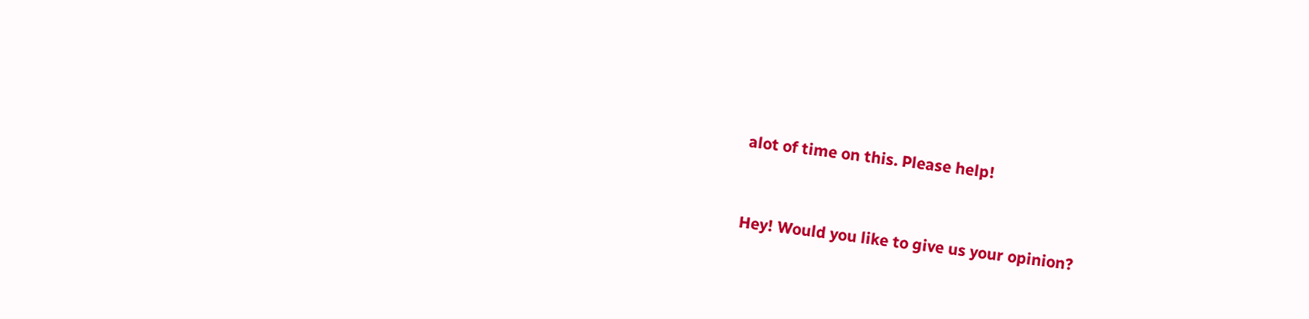alot of time on this. Please help!


Hey! Would you like to give us your opinion?